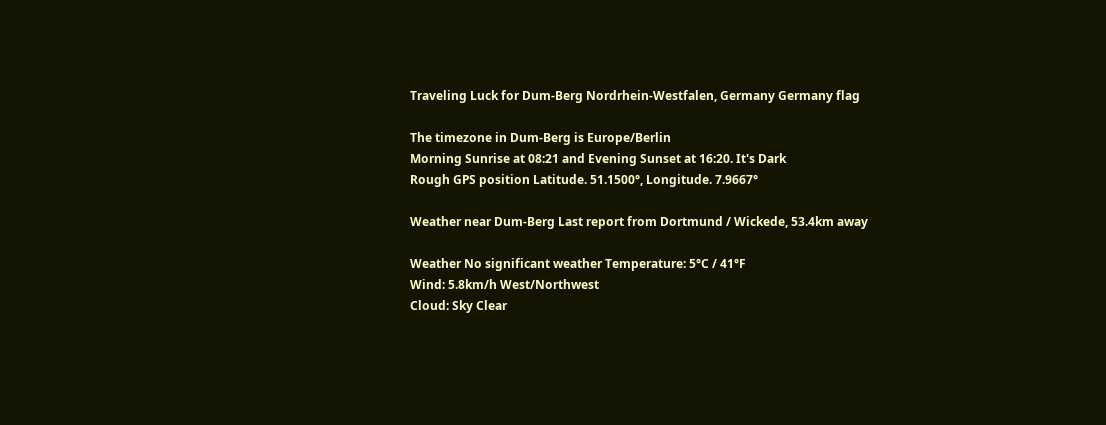Traveling Luck for Dum-Berg Nordrhein-Westfalen, Germany Germany flag

The timezone in Dum-Berg is Europe/Berlin
Morning Sunrise at 08:21 and Evening Sunset at 16:20. It's Dark
Rough GPS position Latitude. 51.1500°, Longitude. 7.9667°

Weather near Dum-Berg Last report from Dortmund / Wickede, 53.4km away

Weather No significant weather Temperature: 5°C / 41°F
Wind: 5.8km/h West/Northwest
Cloud: Sky Clear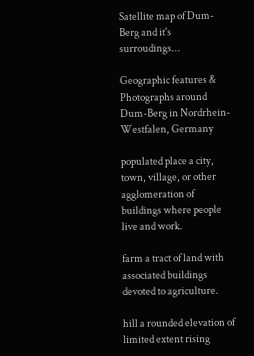Satellite map of Dum-Berg and it's surroudings...

Geographic features & Photographs around Dum-Berg in Nordrhein-Westfalen, Germany

populated place a city, town, village, or other agglomeration of buildings where people live and work.

farm a tract of land with associated buildings devoted to agriculture.

hill a rounded elevation of limited extent rising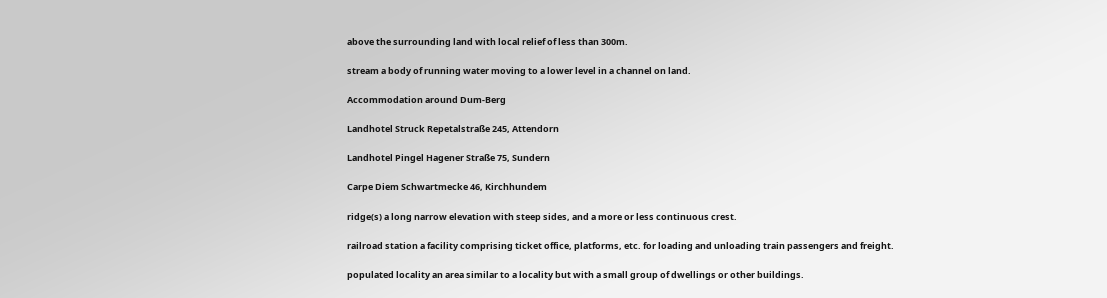above the surrounding land with local relief of less than 300m.

stream a body of running water moving to a lower level in a channel on land.

Accommodation around Dum-Berg

Landhotel Struck Repetalstraße 245, Attendorn

Landhotel Pingel Hagener Straße 75, Sundern

Carpe Diem Schwartmecke 46, Kirchhundem

ridge(s) a long narrow elevation with steep sides, and a more or less continuous crest.

railroad station a facility comprising ticket office, platforms, etc. for loading and unloading train passengers and freight.

populated locality an area similar to a locality but with a small group of dwellings or other buildings.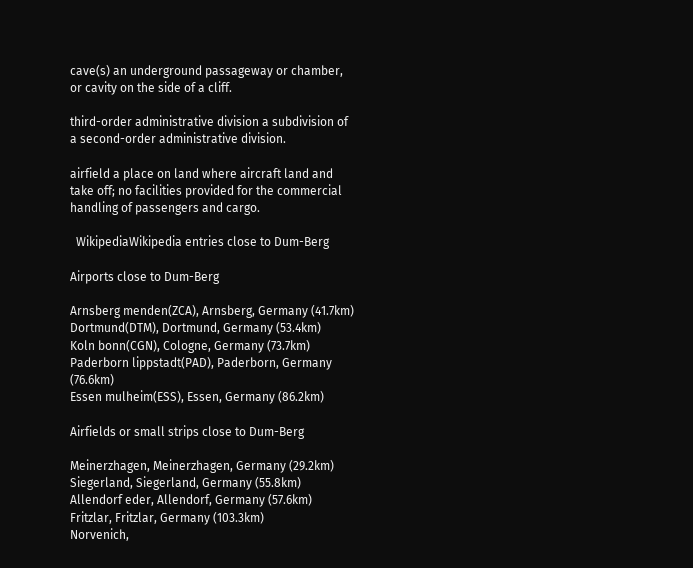cave(s) an underground passageway or chamber, or cavity on the side of a cliff.

third-order administrative division a subdivision of a second-order administrative division.

airfield a place on land where aircraft land and take off; no facilities provided for the commercial handling of passengers and cargo.

  WikipediaWikipedia entries close to Dum-Berg

Airports close to Dum-Berg

Arnsberg menden(ZCA), Arnsberg, Germany (41.7km)
Dortmund(DTM), Dortmund, Germany (53.4km)
Koln bonn(CGN), Cologne, Germany (73.7km)
Paderborn lippstadt(PAD), Paderborn, Germany (76.6km)
Essen mulheim(ESS), Essen, Germany (86.2km)

Airfields or small strips close to Dum-Berg

Meinerzhagen, Meinerzhagen, Germany (29.2km)
Siegerland, Siegerland, Germany (55.8km)
Allendorf eder, Allendorf, Germany (57.6km)
Fritzlar, Fritzlar, Germany (103.3km)
Norvenich,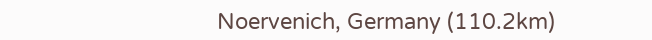Noervenich, Germany (110.2km)